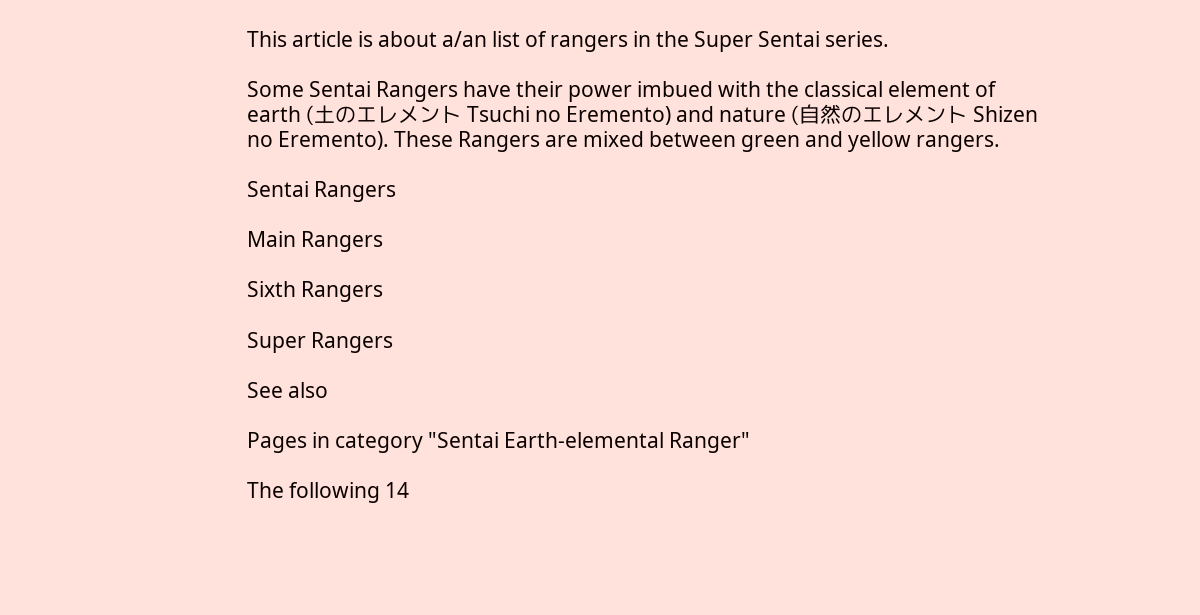This article is about a/an list of rangers in the Super Sentai series.

Some Sentai Rangers have their power imbued with the classical element of earth (土のエレメント Tsuchi no Eremento) and nature (自然のエレメント Shizen no Eremento). These Rangers are mixed between green and yellow rangers.

Sentai Rangers

Main Rangers

Sixth Rangers

Super Rangers

See also

Pages in category "Sentai Earth-elemental Ranger"

The following 14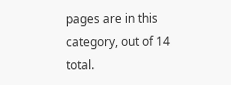pages are in this category, out of 14 total.